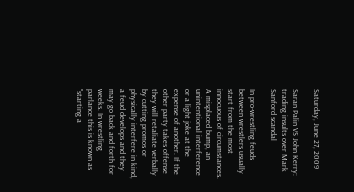Saturday, June 27, 2009

Saran Palin VS John Kerry: trading insults over Mark Sanford scandal

In pro-wrestling feuds between wrestlers usually start from the most innocuous of circumstances. A misplaced bump, an unintentional interference or a light joke at the expense of another. If the other party takes offense they will retaliate verbally by cutting promos or physically interfere in kind, a feud develops and they may go back and forth for weeks. In wrestling parlance this is known as "starting a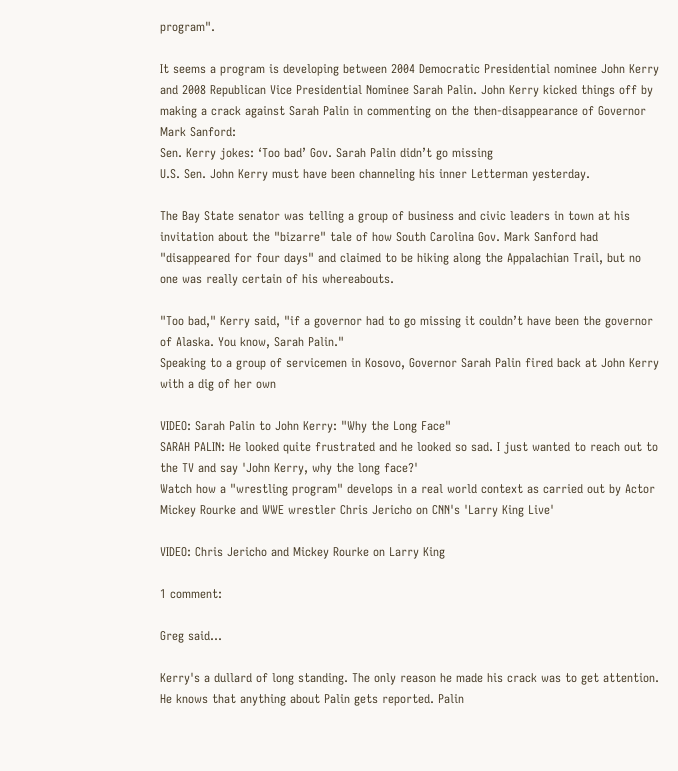program".

It seems a program is developing between 2004 Democratic Presidential nominee John Kerry and 2008 Republican Vice Presidential Nominee Sarah Palin. John Kerry kicked things off by making a crack against Sarah Palin in commenting on the then-disappearance of Governor Mark Sanford:
Sen. Kerry jokes: ‘Too bad’ Gov. Sarah Palin didn’t go missing
U.S. Sen. John Kerry must have been channeling his inner Letterman yesterday.

The Bay State senator was telling a group of business and civic leaders in town at his invitation about the "bizarre" tale of how South Carolina Gov. Mark Sanford had "disappeared for four days" and claimed to be hiking along the Appalachian Trail, but no one was really certain of his whereabouts.

"Too bad," Kerry said, "if a governor had to go missing it couldn’t have been the governor of Alaska. You know, Sarah Palin."
Speaking to a group of servicemen in Kosovo, Governor Sarah Palin fired back at John Kerry with a dig of her own

VIDEO: Sarah Palin to John Kerry: "Why the Long Face"
SARAH PALIN: He looked quite frustrated and he looked so sad. I just wanted to reach out to the TV and say 'John Kerry, why the long face?'
Watch how a "wrestling program" develops in a real world context as carried out by Actor Mickey Rourke and WWE wrestler Chris Jericho on CNN's 'Larry King Live'

VIDEO: Chris Jericho and Mickey Rourke on Larry King

1 comment:

Greg said...

Kerry's a dullard of long standing. The only reason he made his crack was to get attention. He knows that anything about Palin gets reported. Palin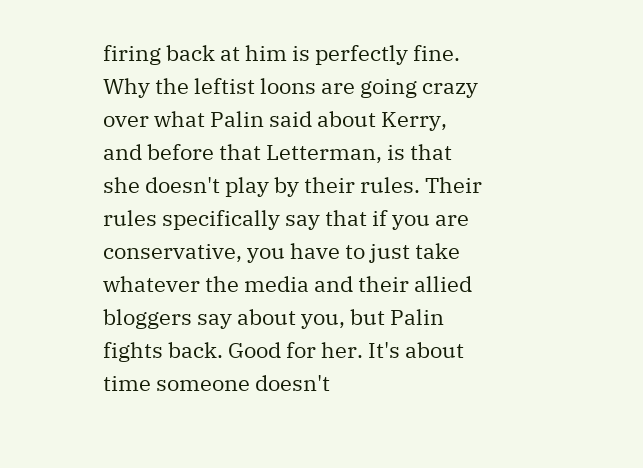firing back at him is perfectly fine. Why the leftist loons are going crazy over what Palin said about Kerry, and before that Letterman, is that she doesn't play by their rules. Their rules specifically say that if you are conservative, you have to just take whatever the media and their allied bloggers say about you, but Palin fights back. Good for her. It's about time someone doesn't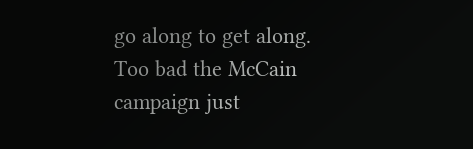go along to get along. Too bad the McCain campaign just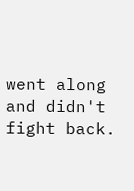went along and didn't fight back.